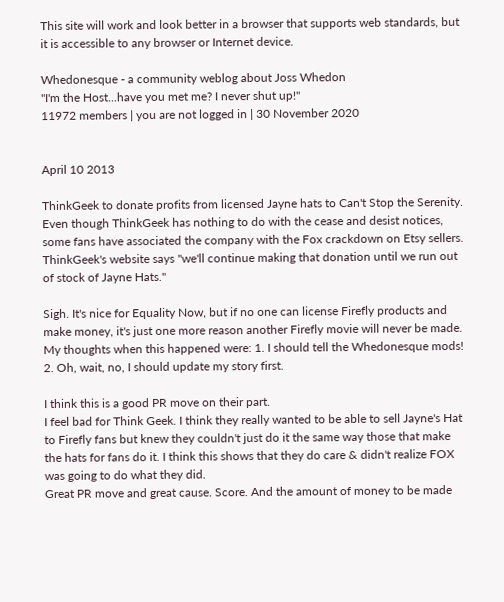This site will work and look better in a browser that supports web standards, but it is accessible to any browser or Internet device.

Whedonesque - a community weblog about Joss Whedon
"I'm the Host...have you met me? I never shut up!"
11972 members | you are not logged in | 30 November 2020


April 10 2013

ThinkGeek to donate profits from licensed Jayne hats to Can't Stop the Serenity. Even though ThinkGeek has nothing to do with the cease and desist notices, some fans have associated the company with the Fox crackdown on Etsy sellers. ThinkGeek's website says "we'll continue making that donation until we run out of stock of Jayne Hats."

Sigh. It's nice for Equality Now, but if no one can license Firefly products and make money, it's just one more reason another Firefly movie will never be made.
My thoughts when this happened were: 1. I should tell the Whedonesque mods! 2. Oh, wait, no, I should update my story first.

I think this is a good PR move on their part.
I feel bad for Think Geek. I think they really wanted to be able to sell Jayne's Hat to Firefly fans but knew they couldn't just do it the same way those that make the hats for fans do it. I think this shows that they do care & didn't realize FOX was going to do what they did.
Great PR move and great cause. Score. And the amount of money to be made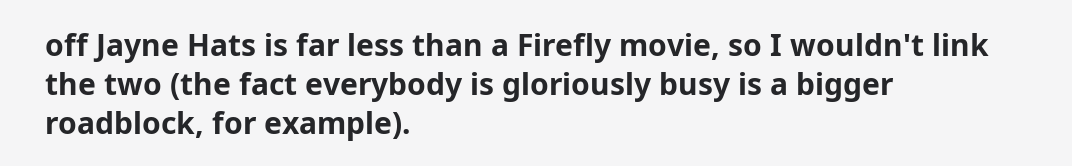off Jayne Hats is far less than a Firefly movie, so I wouldn't link the two (the fact everybody is gloriously busy is a bigger roadblock, for example).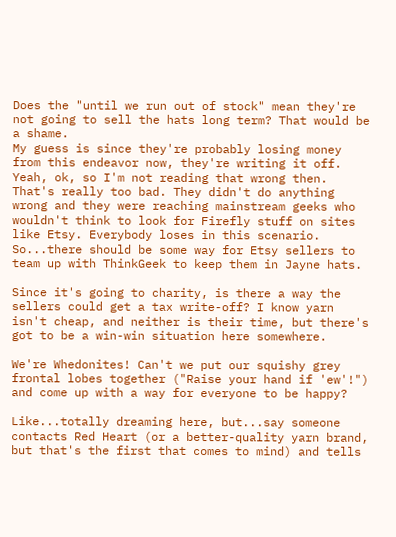Does the "until we run out of stock" mean they're not going to sell the hats long term? That would be a shame.
My guess is since they're probably losing money from this endeavor now, they're writing it off.
Yeah, ok, so I'm not reading that wrong then. That's really too bad. They didn't do anything wrong and they were reaching mainstream geeks who wouldn't think to look for Firefly stuff on sites like Etsy. Everybody loses in this scenario.
So...there should be some way for Etsy sellers to team up with ThinkGeek to keep them in Jayne hats.

Since it's going to charity, is there a way the sellers could get a tax write-off? I know yarn isn't cheap, and neither is their time, but there's got to be a win-win situation here somewhere.

We're Whedonites! Can't we put our squishy grey frontal lobes together ("Raise your hand if 'ew'!") and come up with a way for everyone to be happy?

Like...totally dreaming here, but...say someone contacts Red Heart (or a better-quality yarn brand, but that's the first that comes to mind) and tells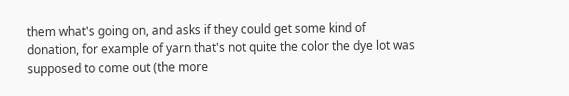them what's going on, and asks if they could get some kind of donation, for example of yarn that's not quite the color the dye lot was supposed to come out (the more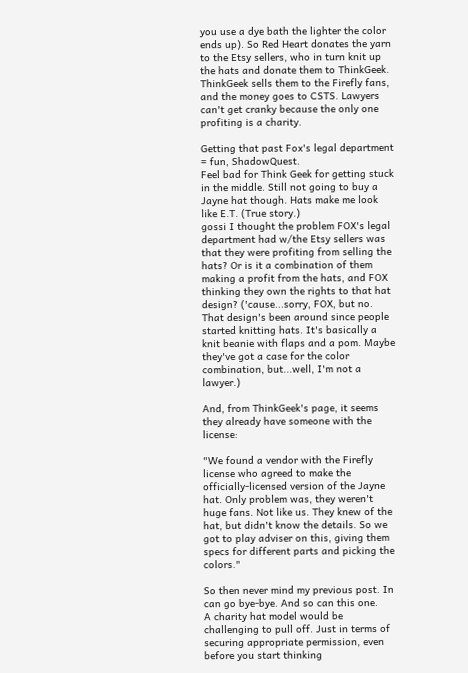you use a dye bath the lighter the color ends up). So Red Heart donates the yarn to the Etsy sellers, who in turn knit up the hats and donate them to ThinkGeek. ThinkGeek sells them to the Firefly fans, and the money goes to CSTS. Lawyers can't get cranky because the only one profiting is a charity.

Getting that past Fox's legal department = fun, ShadowQuest.
Feel bad for Think Geek for getting stuck in the middle. Still not going to buy a Jayne hat though. Hats make me look like E.T. (True story.)
gossi I thought the problem FOX's legal department had w/the Etsy sellers was that they were profiting from selling the hats? Or is it a combination of them making a profit from the hats, and FOX thinking they own the rights to that hat design? ('cause...sorry, FOX, but no. That design's been around since people started knitting hats. It's basically a knit beanie with flaps and a pom. Maybe they've got a case for the color combination, but...well, I'm not a lawyer.)

And, from ThinkGeek's page, it seems they already have someone with the license:

"We found a vendor with the Firefly license who agreed to make the officially-licensed version of the Jayne hat. Only problem was, they weren't huge fans. Not like us. They knew of the hat, but didn't know the details. So we got to play adviser on this, giving them specs for different parts and picking the colors."

So then never mind my previous post. In can go bye-bye. And so can this one.
A charity hat model would be challenging to pull off. Just in terms of securing appropriate permission, even before you start thinking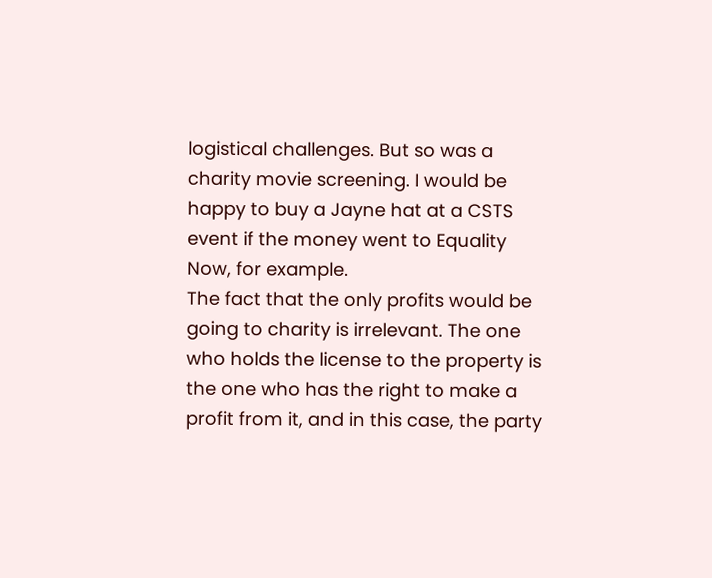logistical challenges. But so was a charity movie screening. I would be happy to buy a Jayne hat at a CSTS event if the money went to Equality Now, for example.
The fact that the only profits would be going to charity is irrelevant. The one who holds the license to the property is the one who has the right to make a profit from it, and in this case, the party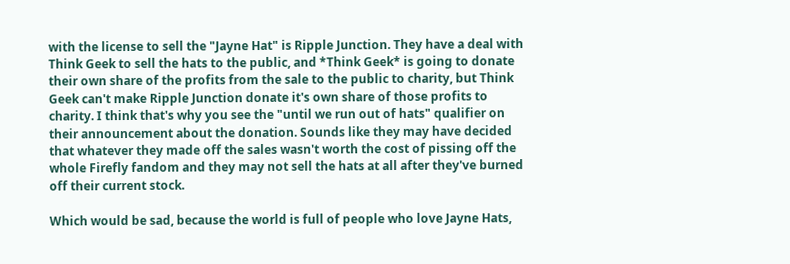with the license to sell the "Jayne Hat" is Ripple Junction. They have a deal with Think Geek to sell the hats to the public, and *Think Geek* is going to donate their own share of the profits from the sale to the public to charity, but Think Geek can't make Ripple Junction donate it's own share of those profits to charity. I think that's why you see the "until we run out of hats" qualifier on their announcement about the donation. Sounds like they may have decided that whatever they made off the sales wasn't worth the cost of pissing off the whole Firefly fandom and they may not sell the hats at all after they've burned off their current stock.

Which would be sad, because the world is full of people who love Jayne Hats,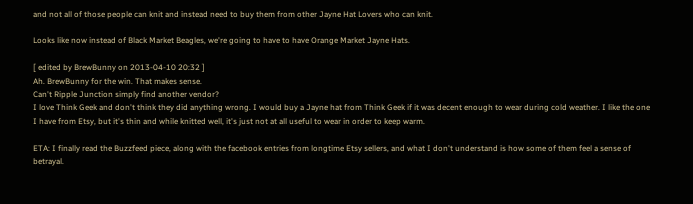and not all of those people can knit and instead need to buy them from other Jayne Hat Lovers who can knit.

Looks like now instead of Black Market Beagles, we're going to have to have Orange Market Jayne Hats.

[ edited by BrewBunny on 2013-04-10 20:32 ]
Ah. BrewBunny for the win. That makes sense.
Can't Ripple Junction simply find another vendor?
I love Think Geek and don't think they did anything wrong. I would buy a Jayne hat from Think Geek if it was decent enough to wear during cold weather. I like the one I have from Etsy, but it's thin and while knitted well, it's just not at all useful to wear in order to keep warm.

ETA: I finally read the Buzzfeed piece, along with the facebook entries from longtime Etsy sellers, and what I don't understand is how some of them feel a sense of betrayal.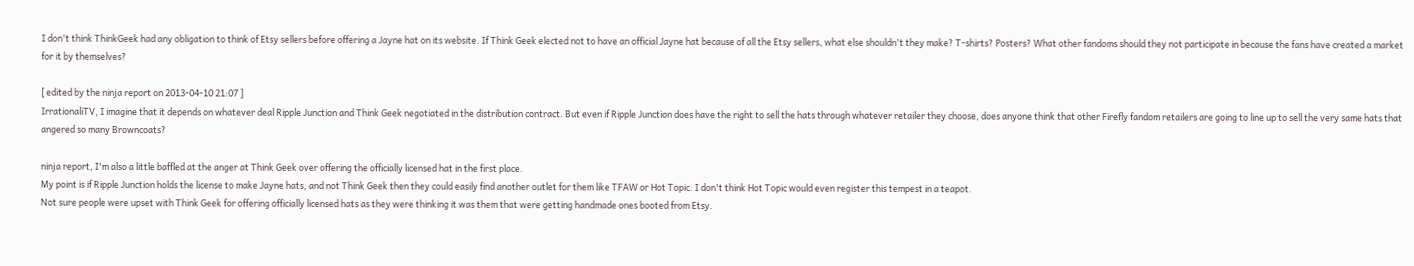I don't think ThinkGeek had any obligation to think of Etsy sellers before offering a Jayne hat on its website. If Think Geek elected not to have an official Jayne hat because of all the Etsy sellers, what else shouldn't they make? T-shirts? Posters? What other fandoms should they not participate in because the fans have created a market for it by themselves?

[ edited by the ninja report on 2013-04-10 21:07 ]
IrrationaliTV, I imagine that it depends on whatever deal Ripple Junction and Think Geek negotiated in the distribution contract. But even if Ripple Junction does have the right to sell the hats through whatever retailer they choose, does anyone think that other Firefly fandom retailers are going to line up to sell the very same hats that angered so many Browncoats?

ninja report, I'm also a little baffled at the anger at Think Geek over offering the officially licensed hat in the first place.
My point is if Ripple Junction holds the license to make Jayne hats, and not Think Geek then they could easily find another outlet for them like TFAW or Hot Topic. I don't think Hot Topic would even register this tempest in a teapot.
Not sure people were upset with Think Geek for offering officially licensed hats as they were thinking it was them that were getting handmade ones booted from Etsy.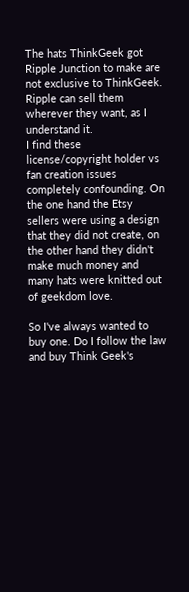The hats ThinkGeek got Ripple Junction to make are not exclusive to ThinkGeek. Ripple can sell them wherever they want, as I understand it.
I find these license/copyright holder vs fan creation issues completely confounding. On the one hand the Etsy sellers were using a design that they did not create, on the other hand they didn't make much money and many hats were knitted out of geekdom love.

So I've always wanted to buy one. Do I follow the law and buy Think Geek's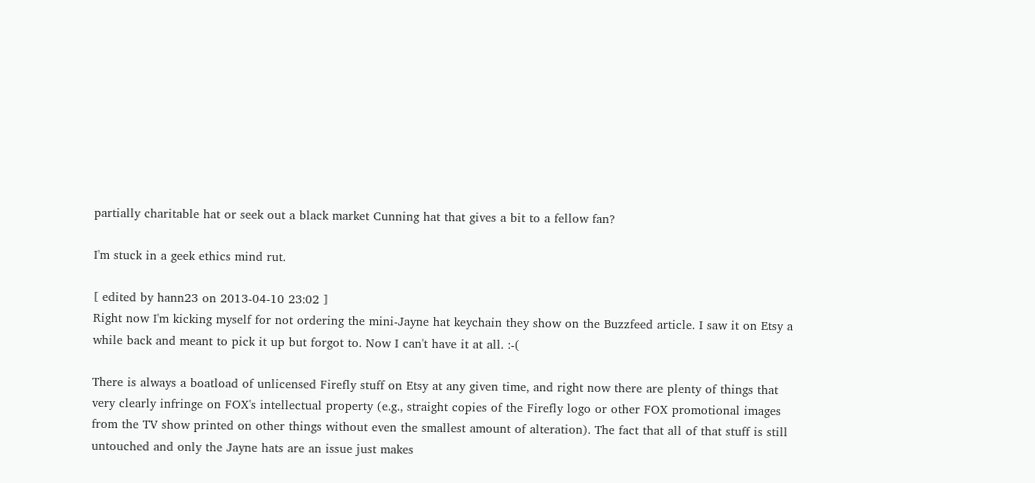partially charitable hat or seek out a black market Cunning hat that gives a bit to a fellow fan?

I'm stuck in a geek ethics mind rut.

[ edited by hann23 on 2013-04-10 23:02 ]
Right now I'm kicking myself for not ordering the mini-Jayne hat keychain they show on the Buzzfeed article. I saw it on Etsy a while back and meant to pick it up but forgot to. Now I can't have it at all. :-(

There is always a boatload of unlicensed Firefly stuff on Etsy at any given time, and right now there are plenty of things that very clearly infringe on FOX's intellectual property (e.g., straight copies of the Firefly logo or other FOX promotional images from the TV show printed on other things without even the smallest amount of alteration). The fact that all of that stuff is still untouched and only the Jayne hats are an issue just makes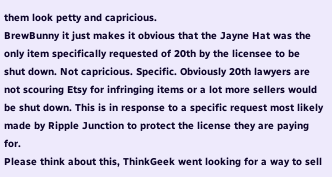them look petty and capricious.
BrewBunny it just makes it obvious that the Jayne Hat was the only item specifically requested of 20th by the licensee to be shut down. Not capricious. Specific. Obviously 20th lawyers are not scouring Etsy for infringing items or a lot more sellers would be shut down. This is in response to a specific request most likely made by Ripple Junction to protect the license they are paying for.
Please think about this, ThinkGeek went looking for a way to sell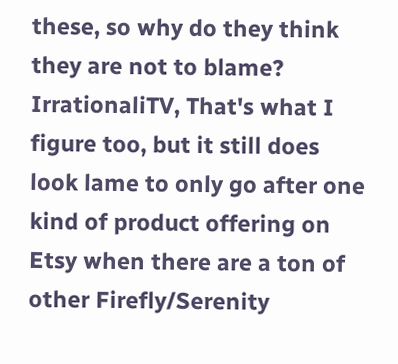these, so why do they think they are not to blame?
IrrationaliTV, That's what I figure too, but it still does look lame to only go after one kind of product offering on Etsy when there are a ton of other Firefly/Serenity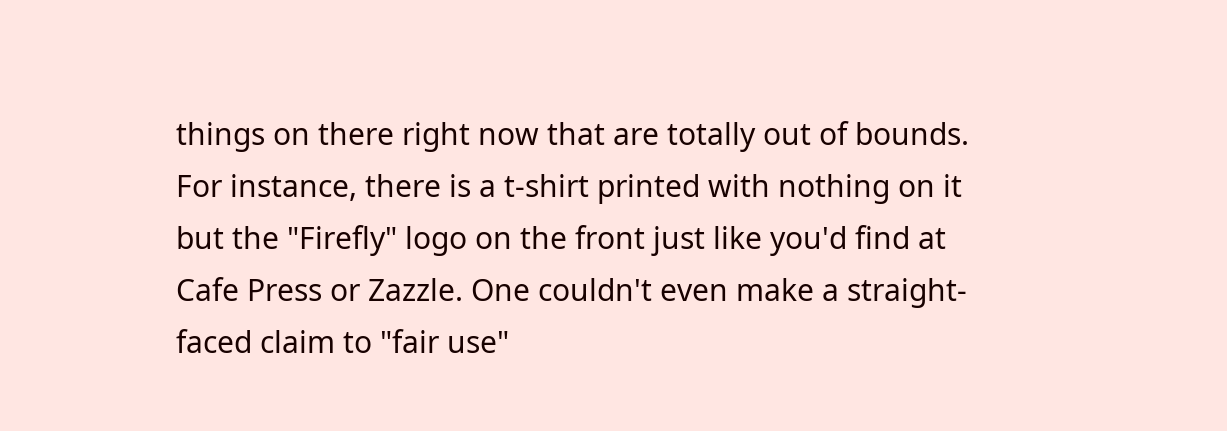things on there right now that are totally out of bounds. For instance, there is a t-shirt printed with nothing on it but the "Firefly" logo on the front just like you'd find at Cafe Press or Zazzle. One couldn't even make a straight-faced claim to "fair use"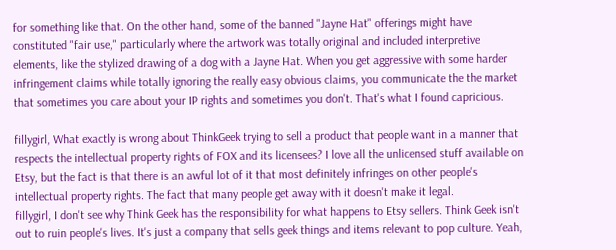for something like that. On the other hand, some of the banned "Jayne Hat" offerings might have constituted "fair use," particularly where the artwork was totally original and included interpretive elements, like the stylized drawing of a dog with a Jayne Hat. When you get aggressive with some harder infringement claims while totally ignoring the really easy obvious claims, you communicate the the market that sometimes you care about your IP rights and sometimes you don't. That's what I found capricious.

fillygirl, What exactly is wrong about ThinkGeek trying to sell a product that people want in a manner that respects the intellectual property rights of FOX and its licensees? I love all the unlicensed stuff available on Etsy, but the fact is that there is an awful lot of it that most definitely infringes on other people's intellectual property rights. The fact that many people get away with it doesn't make it legal.
fillygirl, I don't see why Think Geek has the responsibility for what happens to Etsy sellers. Think Geek isn't out to ruin people's lives. It's just a company that sells geek things and items relevant to pop culture. Yeah,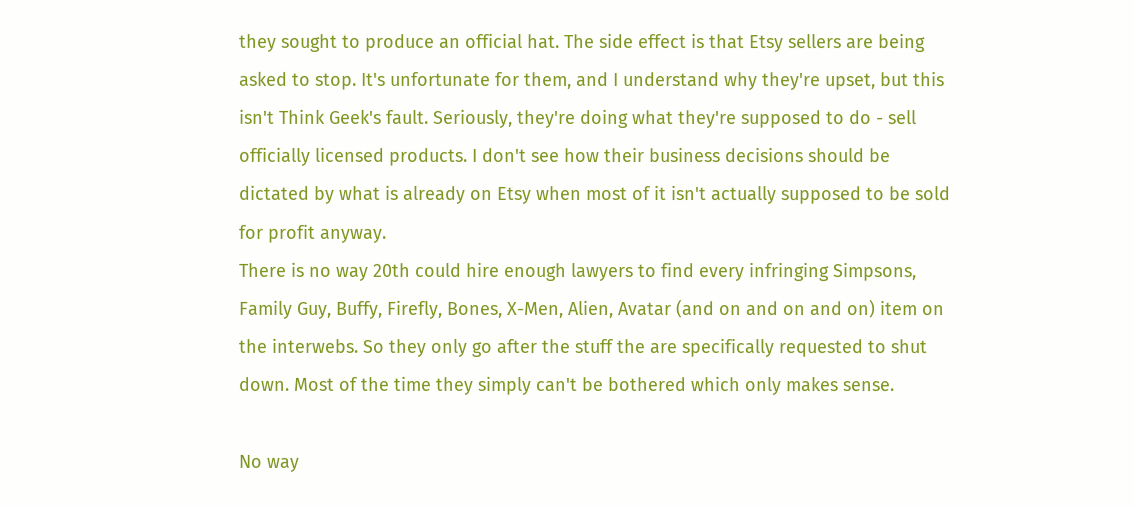they sought to produce an official hat. The side effect is that Etsy sellers are being asked to stop. It's unfortunate for them, and I understand why they're upset, but this isn't Think Geek's fault. Seriously, they're doing what they're supposed to do - sell officially licensed products. I don't see how their business decisions should be dictated by what is already on Etsy when most of it isn't actually supposed to be sold for profit anyway.
There is no way 20th could hire enough lawyers to find every infringing Simpsons, Family Guy, Buffy, Firefly, Bones, X-Men, Alien, Avatar (and on and on and on) item on the interwebs. So they only go after the stuff the are specifically requested to shut down. Most of the time they simply can't be bothered which only makes sense.

No way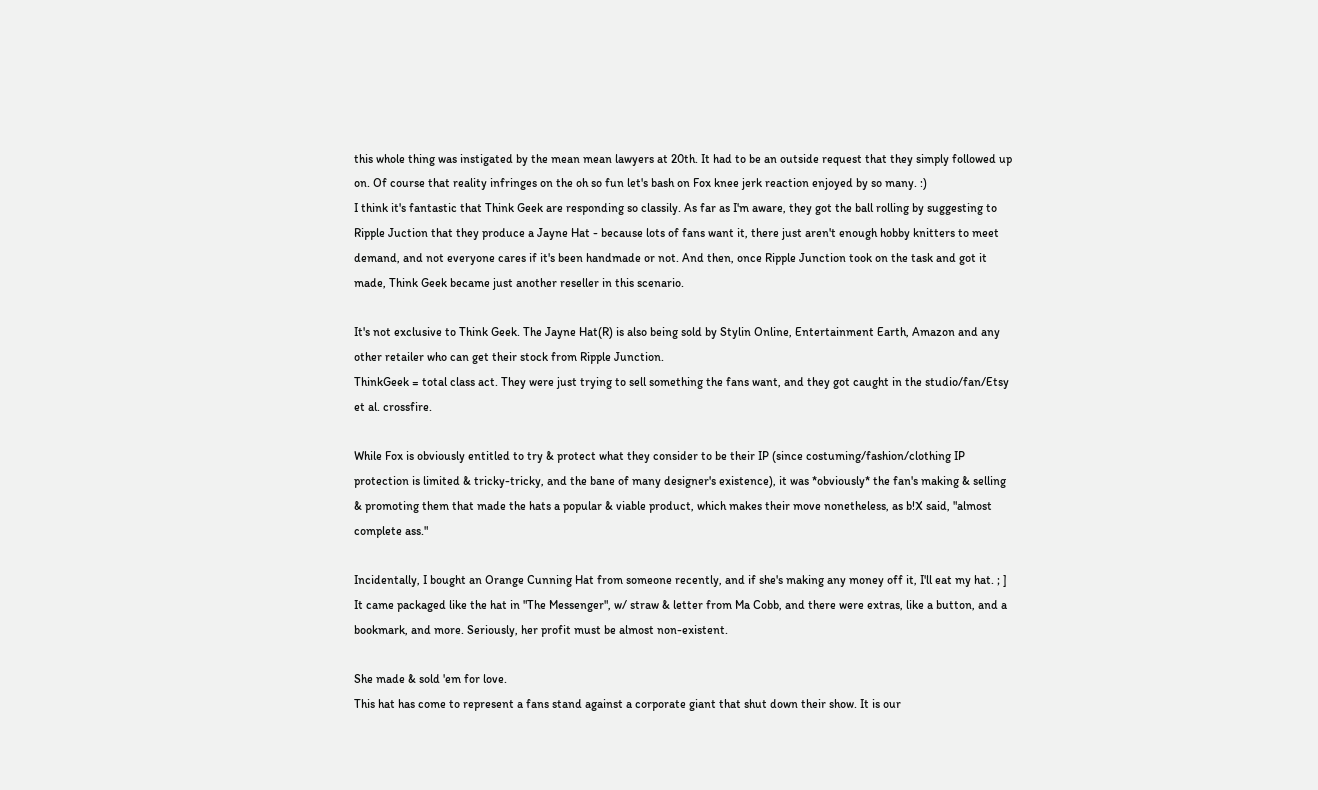this whole thing was instigated by the mean mean lawyers at 20th. It had to be an outside request that they simply followed up on. Of course that reality infringes on the oh so fun let's bash on Fox knee jerk reaction enjoyed by so many. :)
I think it's fantastic that Think Geek are responding so classily. As far as I'm aware, they got the ball rolling by suggesting to Ripple Juction that they produce a Jayne Hat - because lots of fans want it, there just aren't enough hobby knitters to meet demand, and not everyone cares if it's been handmade or not. And then, once Ripple Junction took on the task and got it made, Think Geek became just another reseller in this scenario.

It's not exclusive to Think Geek. The Jayne Hat(R) is also being sold by Stylin Online, Entertainment Earth, Amazon and any other retailer who can get their stock from Ripple Junction.
ThinkGeek = total class act. They were just trying to sell something the fans want, and they got caught in the studio/fan/Etsy et al. crossfire.

While Fox is obviously entitled to try & protect what they consider to be their IP (since costuming/fashion/clothing IP protection is limited & tricky-tricky, and the bane of many designer's existence), it was *obviously* the fan's making & selling & promoting them that made the hats a popular & viable product, which makes their move nonetheless, as b!X said, "almost complete ass."

Incidentally, I bought an Orange Cunning Hat from someone recently, and if she's making any money off it, I'll eat my hat. ; ] It came packaged like the hat in "The Messenger", w/ straw & letter from Ma Cobb, and there were extras, like a button, and a bookmark, and more. Seriously, her profit must be almost non-existent.

She made & sold 'em for love.
This hat has come to represent a fans stand against a corporate giant that shut down their show. It is our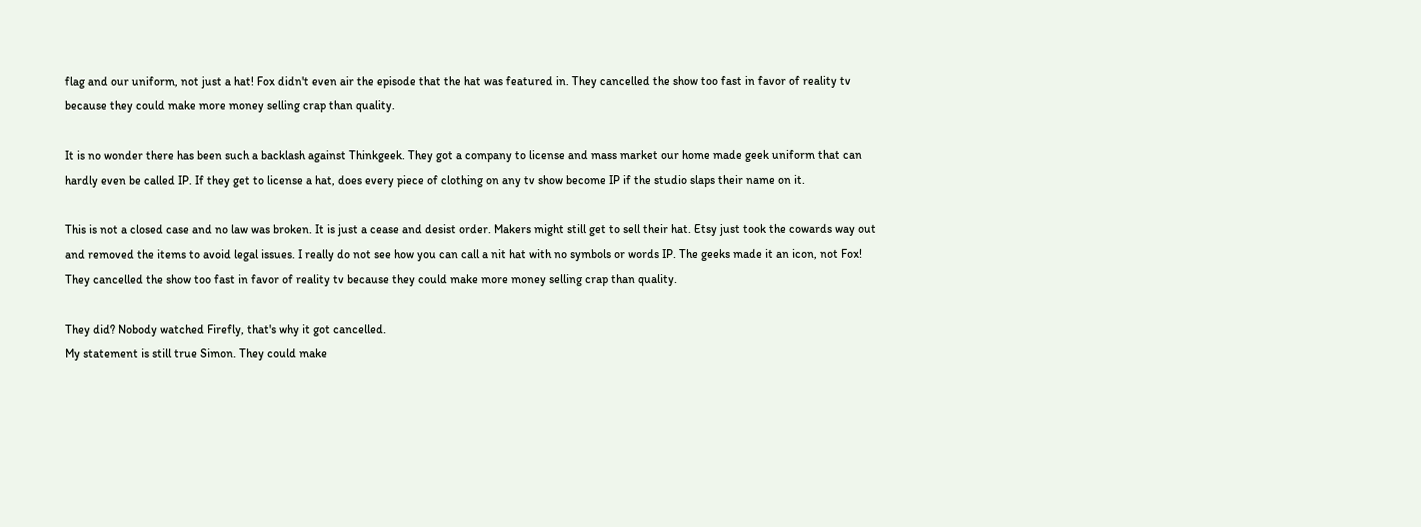flag and our uniform, not just a hat! Fox didn't even air the episode that the hat was featured in. They cancelled the show too fast in favor of reality tv because they could make more money selling crap than quality.

It is no wonder there has been such a backlash against Thinkgeek. They got a company to license and mass market our home made geek uniform that can hardly even be called IP. If they get to license a hat, does every piece of clothing on any tv show become IP if the studio slaps their name on it.

This is not a closed case and no law was broken. It is just a cease and desist order. Makers might still get to sell their hat. Etsy just took the cowards way out and removed the items to avoid legal issues. I really do not see how you can call a nit hat with no symbols or words IP. The geeks made it an icon, not Fox!
They cancelled the show too fast in favor of reality tv because they could make more money selling crap than quality.

They did? Nobody watched Firefly, that's why it got cancelled.
My statement is still true Simon. They could make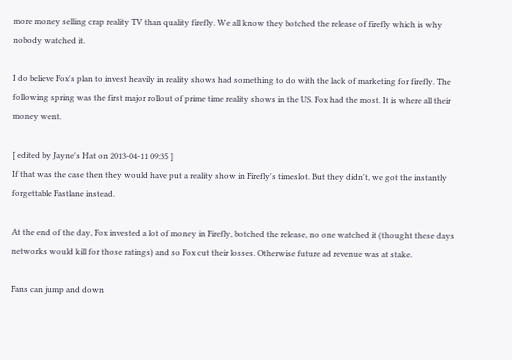more money selling crap reality TV than quality firefly. We all know they botched the release of firefly which is why nobody watched it.

I do believe Fox's plan to invest heavily in reality shows had something to do with the lack of marketing for firefly. The following spring was the first major rollout of prime time reality shows in the US. Fox had the most. It is where all their money went.

[ edited by Jayne's Hat on 2013-04-11 09:35 ]
If that was the case then they would have put a reality show in Firefly's timeslot. But they didn't, we got the instantly forgettable Fastlane instead.

At the end of the day, Fox invested a lot of money in Firefly, botched the release, no one watched it (thought these days networks would kill for those ratings) and so Fox cut their losses. Otherwise future ad revenue was at stake.

Fans can jump and down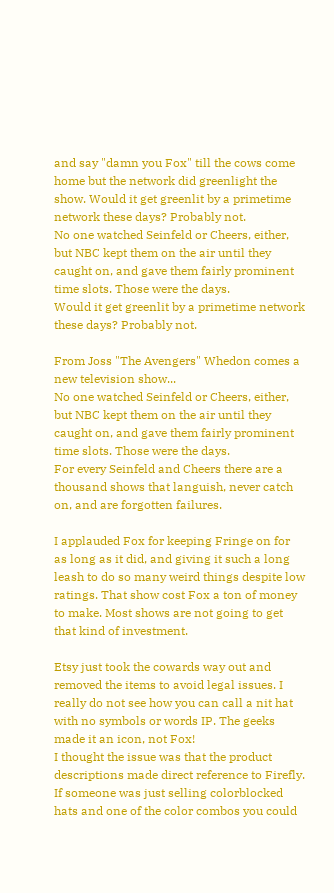and say "damn you Fox" till the cows come home but the network did greenlight the show. Would it get greenlit by a primetime network these days? Probably not.
No one watched Seinfeld or Cheers, either, but NBC kept them on the air until they caught on, and gave them fairly prominent time slots. Those were the days.
Would it get greenlit by a primetime network these days? Probably not.

From Joss "The Avengers" Whedon comes a new television show...
No one watched Seinfeld or Cheers, either, but NBC kept them on the air until they caught on, and gave them fairly prominent time slots. Those were the days.
For every Seinfeld and Cheers there are a thousand shows that languish, never catch on, and are forgotten failures.

I applauded Fox for keeping Fringe on for as long as it did, and giving it such a long leash to do so many weird things despite low ratings. That show cost Fox a ton of money to make. Most shows are not going to get that kind of investment.

Etsy just took the cowards way out and removed the items to avoid legal issues. I really do not see how you can call a nit hat with no symbols or words IP. The geeks made it an icon, not Fox!
I thought the issue was that the product descriptions made direct reference to Firefly. If someone was just selling colorblocked hats and one of the color combos you could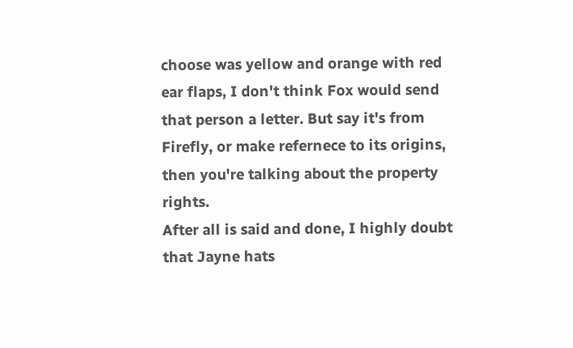choose was yellow and orange with red ear flaps, I don't think Fox would send that person a letter. But say it's from Firefly, or make refernece to its origins, then you're talking about the property rights.
After all is said and done, I highly doubt that Jayne hats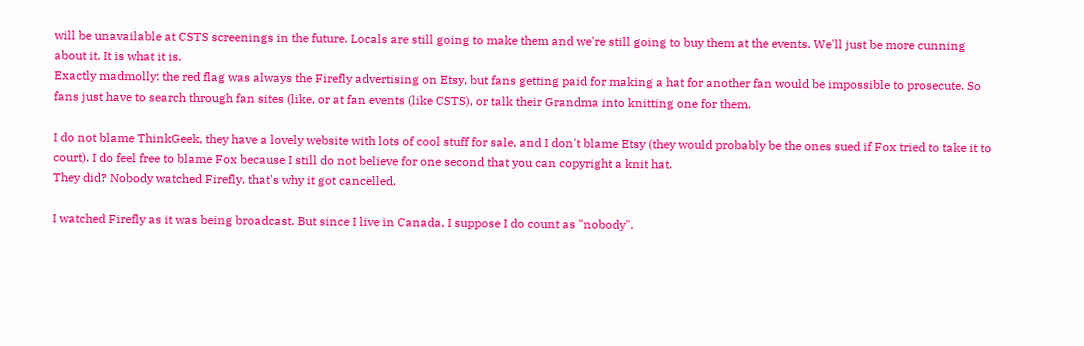will be unavailable at CSTS screenings in the future. Locals are still going to make them and we're still going to buy them at the events. We'll just be more cunning about it. It is what it is.
Exactly madmolly: the red flag was always the Firefly advertising on Etsy, but fans getting paid for making a hat for another fan would be impossible to prosecute. So fans just have to search through fan sites (like, or at fan events (like CSTS), or talk their Grandma into knitting one for them.

I do not blame ThinkGeek, they have a lovely website with lots of cool stuff for sale, and I don't blame Etsy (they would probably be the ones sued if Fox tried to take it to court). I do feel free to blame Fox because I still do not believe for one second that you can copyright a knit hat.
They did? Nobody watched Firefly, that's why it got cancelled.

I watched Firefly as it was being broadcast. But since I live in Canada, I suppose I do count as "nobody".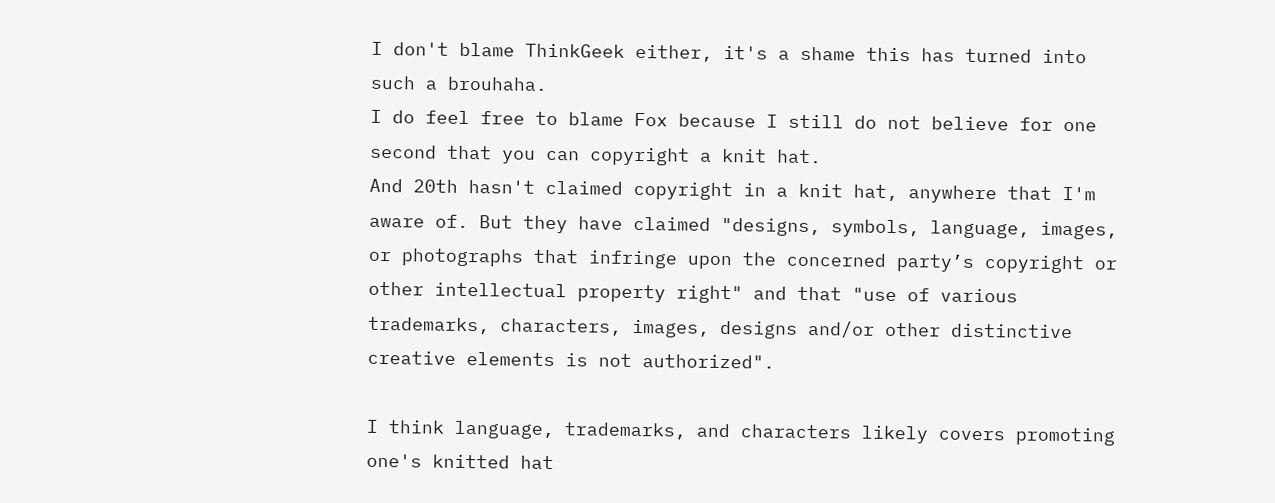I don't blame ThinkGeek either, it's a shame this has turned into such a brouhaha.
I do feel free to blame Fox because I still do not believe for one second that you can copyright a knit hat.
And 20th hasn't claimed copyright in a knit hat, anywhere that I'm aware of. But they have claimed "designs, symbols, language, images, or photographs that infringe upon the concerned party’s copyright or other intellectual property right" and that "use of various trademarks, characters, images, designs and/or other distinctive creative elements is not authorized".

I think language, trademarks, and characters likely covers promoting one's knitted hat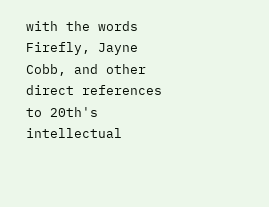with the words Firefly, Jayne Cobb, and other direct references to 20th's intellectual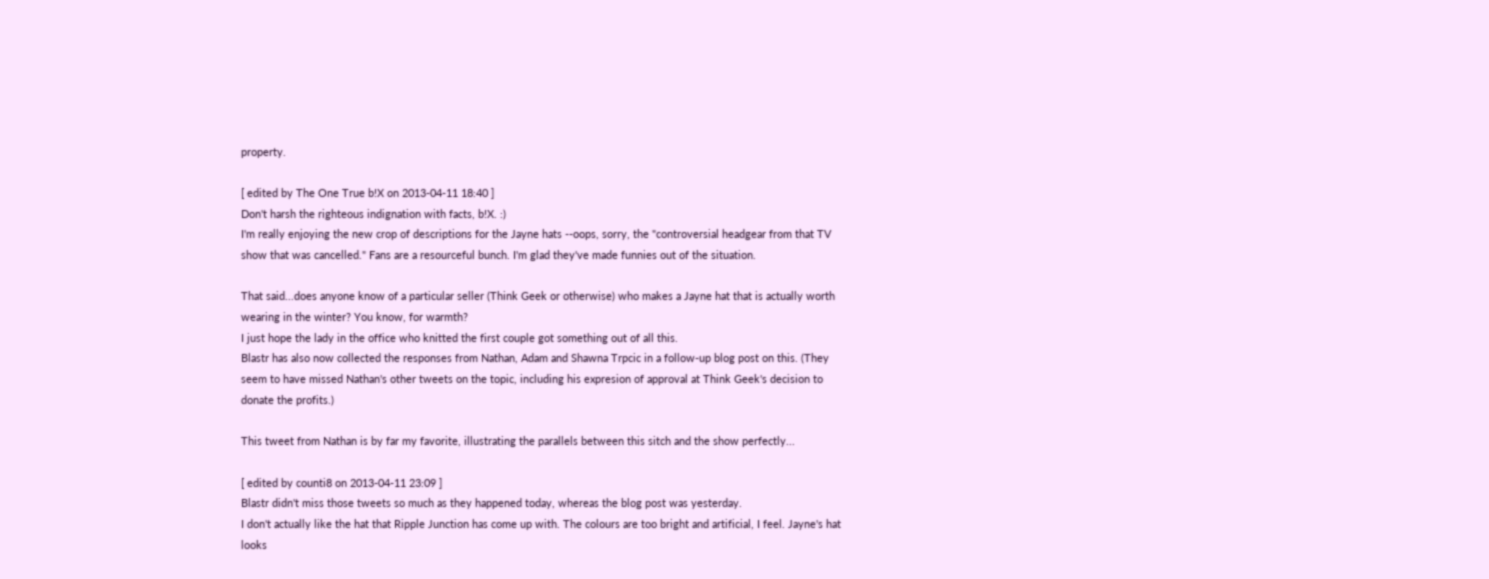property.

[ edited by The One True b!X on 2013-04-11 18:40 ]
Don't harsh the righteous indignation with facts, b!X. :)
I'm really enjoying the new crop of descriptions for the Jayne hats --oops, sorry, the "controversial headgear from that TV show that was cancelled." Fans are a resourceful bunch. I'm glad they've made funnies out of the situation.

That said...does anyone know of a particular seller (Think Geek or otherwise) who makes a Jayne hat that is actually worth wearing in the winter? You know, for warmth?
I just hope the lady in the office who knitted the first couple got something out of all this.
Blastr has also now collected the responses from Nathan, Adam and Shawna Trpcic in a follow-up blog post on this. (They seem to have missed Nathan's other tweets on the topic, including his expresion of approval at Think Geek's decision to donate the profits.)

This tweet from Nathan is by far my favorite, illustrating the parallels between this sitch and the show perfectly...

[ edited by counti8 on 2013-04-11 23:09 ]
Blastr didn't miss those tweets so much as they happened today, whereas the blog post was yesterday.
I don't actually like the hat that Ripple Junction has come up with. The colours are too bright and artificial, I feel. Jayne's hat looks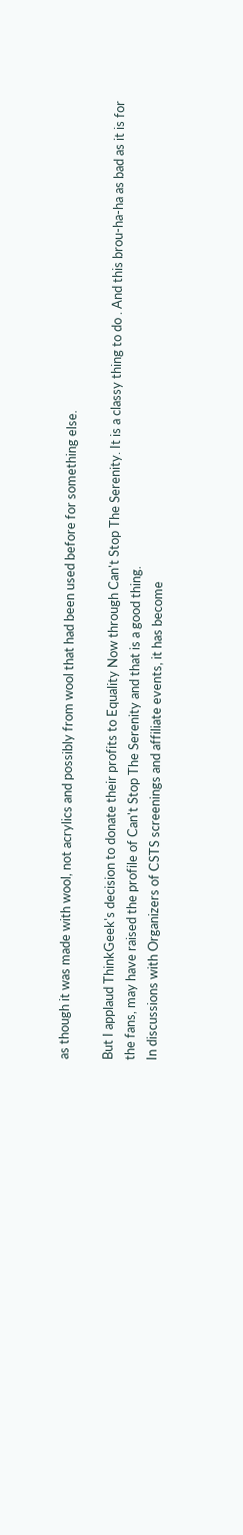as though it was made with wool, not acrylics and possibly from wool that had been used before for something else.

But I applaud ThinkGeek's decision to donate their profits to Equality Now through Can't Stop The Serenity. It is a classy thing to do . And this brou-ha-ha as bad as it is for the fans, may have raised the profile of Can't Stop The Serenity and that is a good thing.
In discussions with Organizers of CSTS screenings and affiliate events, it has become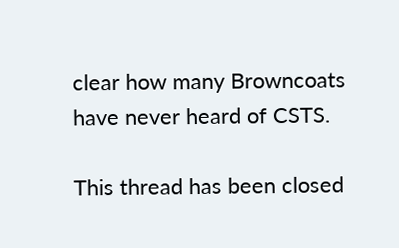clear how many Browncoats have never heard of CSTS.

This thread has been closed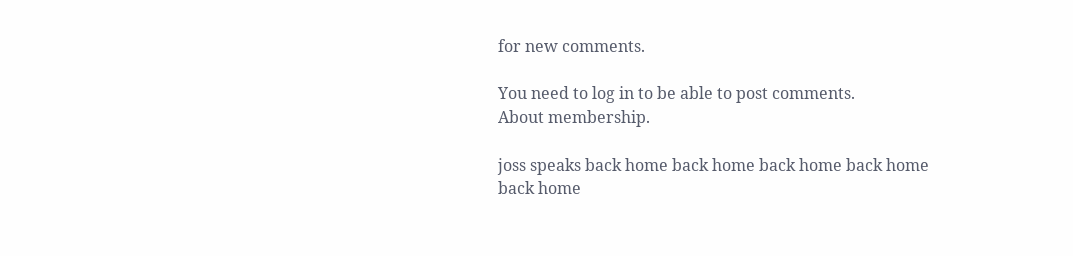for new comments.

You need to log in to be able to post comments.
About membership.

joss speaks back home back home back home back home back home